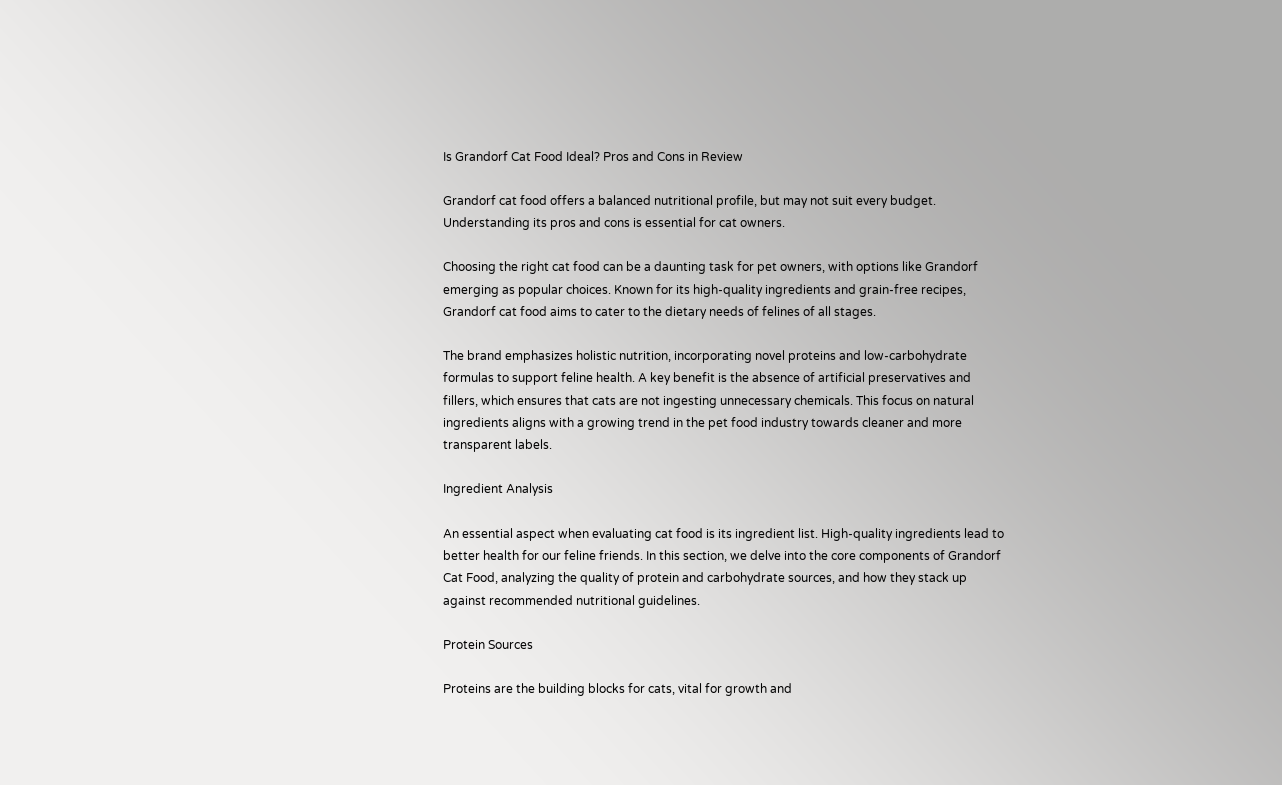Is Grandorf Cat Food Ideal? Pros and Cons in Review

Grandorf cat food offers a balanced nutritional profile, but may not suit every budget. Understanding its pros and cons is essential for cat owners.

Choosing the right cat food can be a daunting task for pet owners, with options like Grandorf emerging as popular choices. Known for its high-quality ingredients and grain-free recipes, Grandorf cat food aims to cater to the dietary needs of felines of all stages.

The brand emphasizes holistic nutrition, incorporating novel proteins and low-carbohydrate formulas to support feline health. A key benefit is the absence of artificial preservatives and fillers, which ensures that cats are not ingesting unnecessary chemicals. This focus on natural ingredients aligns with a growing trend in the pet food industry towards cleaner and more transparent labels.

Ingredient Analysis

An essential aspect when evaluating cat food is its ingredient list. High-quality ingredients lead to better health for our feline friends. In this section, we delve into the core components of Grandorf Cat Food, analyzing the quality of protein and carbohydrate sources, and how they stack up against recommended nutritional guidelines.

Protein Sources

Proteins are the building blocks for cats, vital for growth and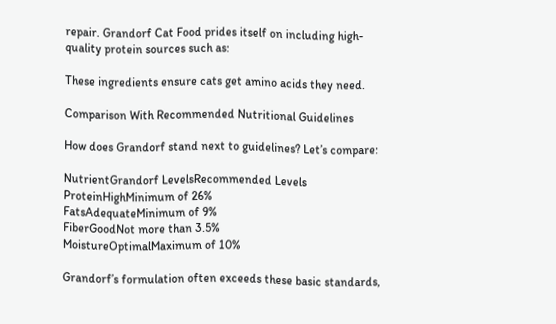repair. Grandorf Cat Food prides itself on including high-quality protein sources such as:

These ingredients ensure cats get amino acids they need.

Comparison With Recommended Nutritional Guidelines

How does Grandorf stand next to guidelines? Let’s compare:

NutrientGrandorf LevelsRecommended Levels
ProteinHighMinimum of 26%
FatsAdequateMinimum of 9%
FiberGoodNot more than 3.5%
MoistureOptimalMaximum of 10%

Grandorf’s formulation often exceeds these basic standards,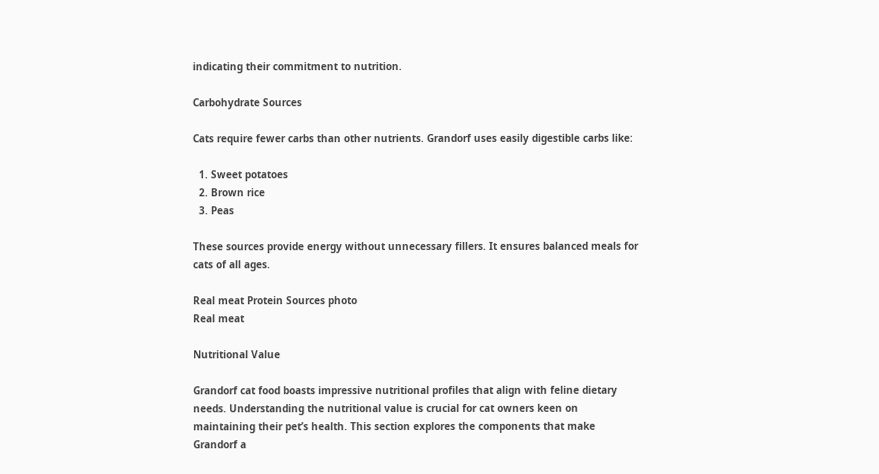indicating their commitment to nutrition.

Carbohydrate Sources

Cats require fewer carbs than other nutrients. Grandorf uses easily digestible carbs like:

  1. Sweet potatoes
  2. Brown rice
  3. Peas

These sources provide energy without unnecessary fillers. It ensures balanced meals for cats of all ages.

Real meat Protein Sources photo
Real meat

Nutritional Value

Grandorf cat food boasts impressive nutritional profiles that align with feline dietary needs. Understanding the nutritional value is crucial for cat owners keen on maintaining their pet’s health. This section explores the components that make Grandorf a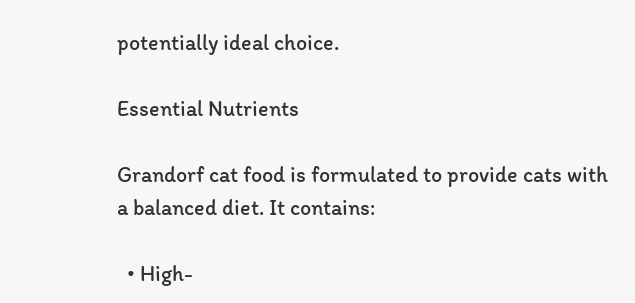potentially ideal choice.

Essential Nutrients

Grandorf cat food is formulated to provide cats with a balanced diet. It contains:

  • High-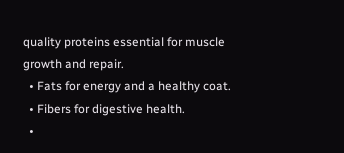quality proteins essential for muscle growth and repair.
  • Fats for energy and a healthy coat.
  • Fibers for digestive health.
  •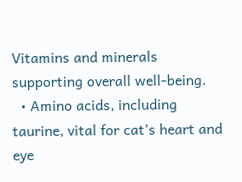Vitamins and minerals supporting overall well-being.
  • Amino acids, including taurine, vital for cat’s heart and eye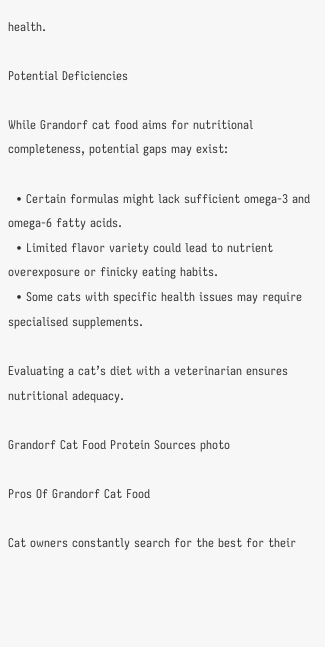health.

Potential Deficiencies

While Grandorf cat food aims for nutritional completeness, potential gaps may exist:

  • Certain formulas might lack sufficient omega-3 and omega-6 fatty acids.
  • Limited flavor variety could lead to nutrient overexposure or finicky eating habits.
  • Some cats with specific health issues may require specialised supplements.

Evaluating a cat’s diet with a veterinarian ensures nutritional adequacy.

Grandorf Cat Food Protein Sources photo

Pros Of Grandorf Cat Food

Cat owners constantly search for the best for their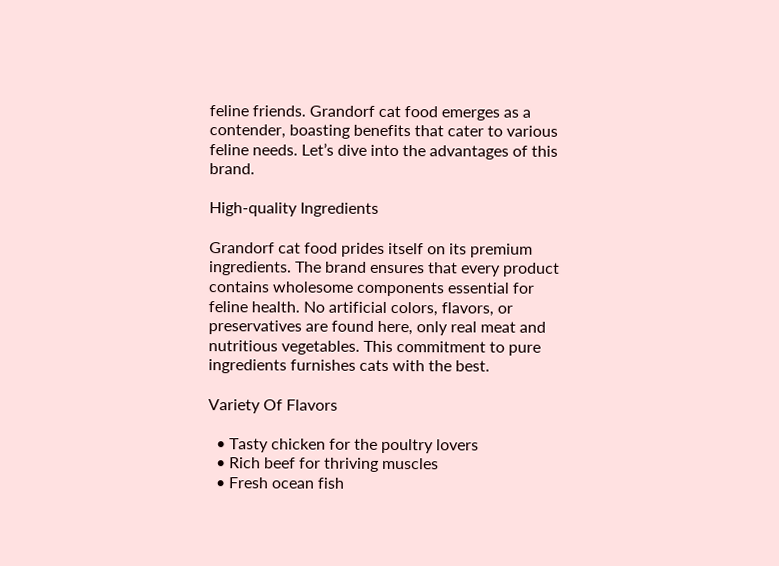feline friends. Grandorf cat food emerges as a contender, boasting benefits that cater to various feline needs. Let’s dive into the advantages of this brand.

High-quality Ingredients

Grandorf cat food prides itself on its premium ingredients. The brand ensures that every product contains wholesome components essential for feline health. No artificial colors, flavors, or preservatives are found here, only real meat and nutritious vegetables. This commitment to pure ingredients furnishes cats with the best.

Variety Of Flavors

  • Tasty chicken for the poultry lovers
  • Rich beef for thriving muscles
  • Fresh ocean fish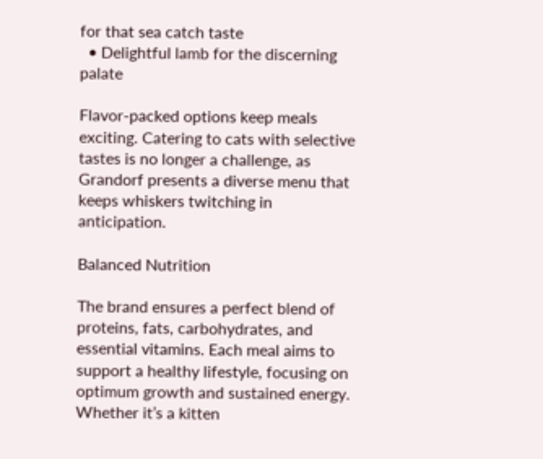for that sea catch taste
  • Delightful lamb for the discerning palate

Flavor-packed options keep meals exciting. Catering to cats with selective tastes is no longer a challenge, as Grandorf presents a diverse menu that keeps whiskers twitching in anticipation.

Balanced Nutrition

The brand ensures a perfect blend of proteins, fats, carbohydrates, and essential vitamins. Each meal aims to support a healthy lifestyle, focusing on optimum growth and sustained energy. Whether it’s a kitten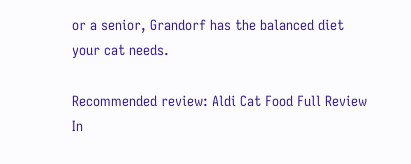or a senior, Grandorf has the balanced diet your cat needs.

Recommended review: Aldi Cat Food Full Review In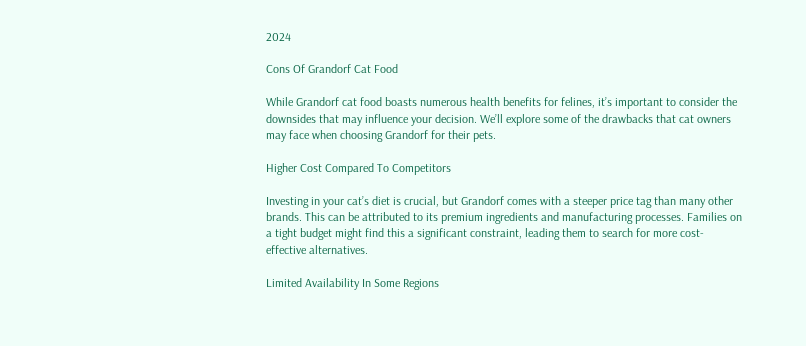2024

Cons Of Grandorf Cat Food

While Grandorf cat food boasts numerous health benefits for felines, it’s important to consider the downsides that may influence your decision. We’ll explore some of the drawbacks that cat owners may face when choosing Grandorf for their pets.

Higher Cost Compared To Competitors

Investing in your cat’s diet is crucial, but Grandorf comes with a steeper price tag than many other brands. This can be attributed to its premium ingredients and manufacturing processes. Families on a tight budget might find this a significant constraint, leading them to search for more cost-effective alternatives.

Limited Availability In Some Regions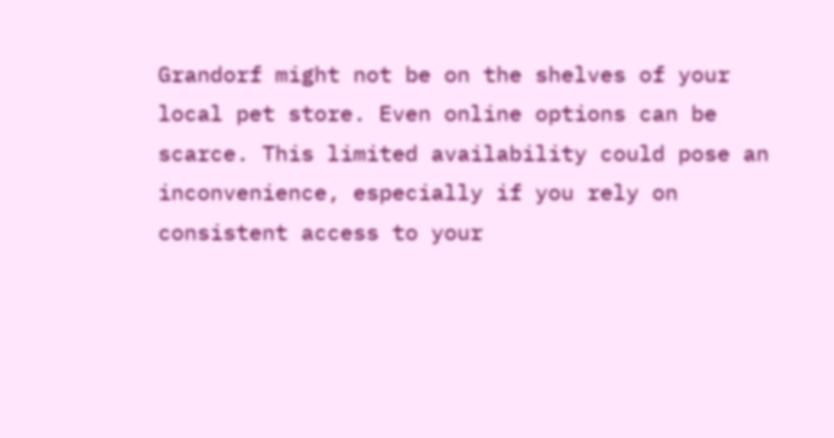Grandorf might not be on the shelves of your local pet store. Even online options can be scarce. This limited availability could pose an inconvenience, especially if you rely on consistent access to your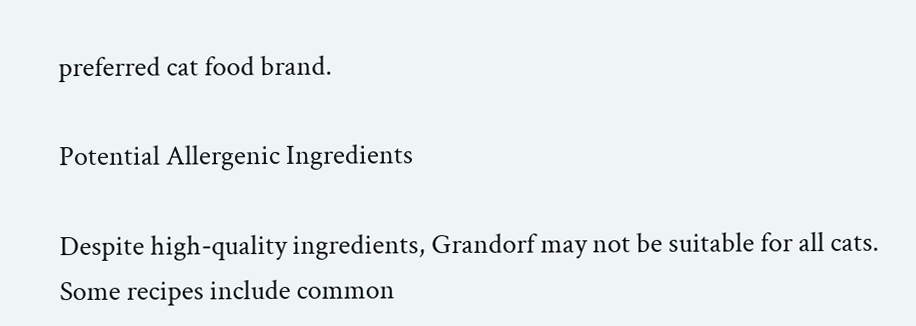preferred cat food brand.

Potential Allergenic Ingredients

Despite high-quality ingredients, Grandorf may not be suitable for all cats. Some recipes include common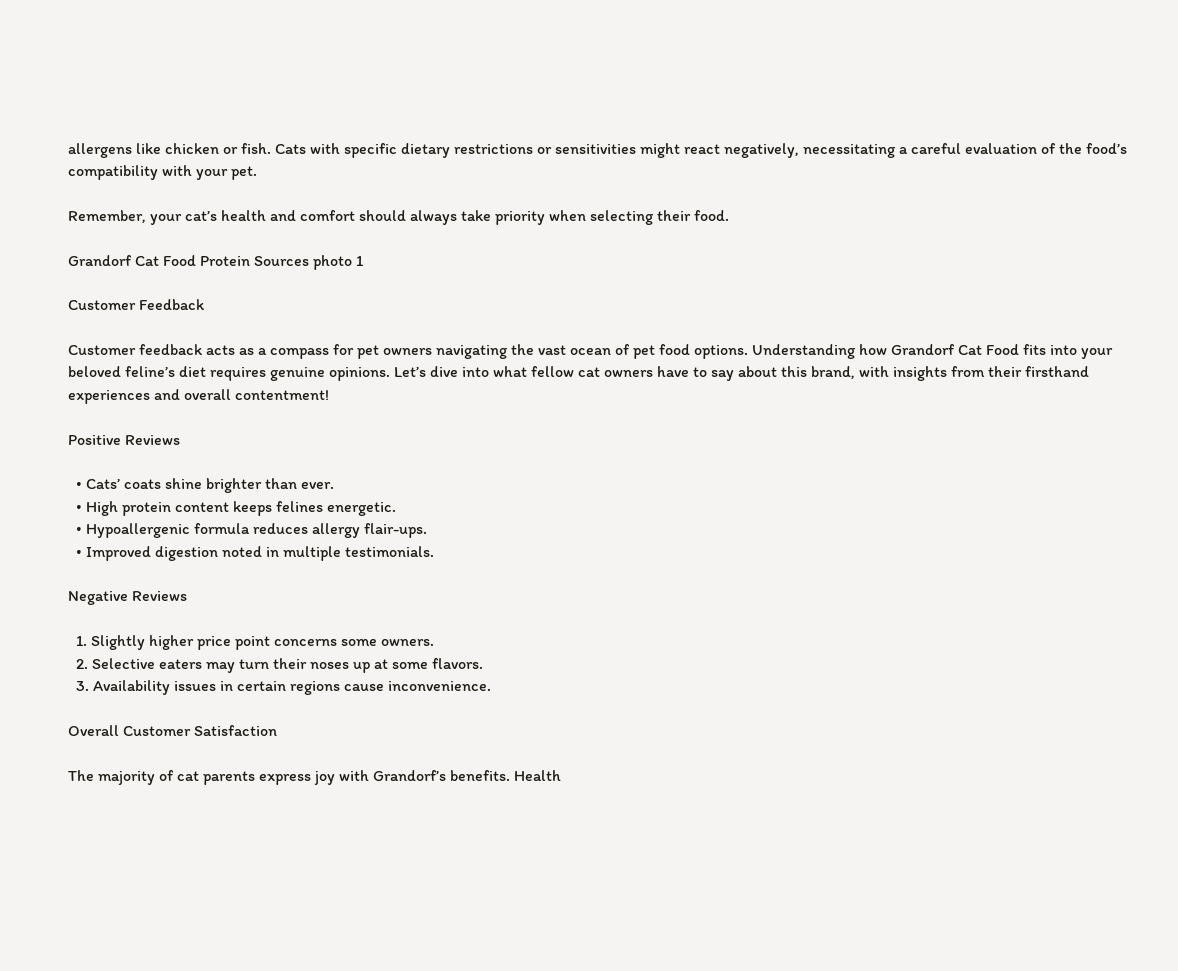allergens like chicken or fish. Cats with specific dietary restrictions or sensitivities might react negatively, necessitating a careful evaluation of the food’s compatibility with your pet.

Remember, your cat’s health and comfort should always take priority when selecting their food.

Grandorf Cat Food Protein Sources photo 1

Customer Feedback

Customer feedback acts as a compass for pet owners navigating the vast ocean of pet food options. Understanding how Grandorf Cat Food fits into your beloved feline’s diet requires genuine opinions. Let’s dive into what fellow cat owners have to say about this brand, with insights from their firsthand experiences and overall contentment!

Positive Reviews

  • Cats’ coats shine brighter than ever.
  • High protein content keeps felines energetic.
  • Hypoallergenic formula reduces allergy flair-ups.
  • Improved digestion noted in multiple testimonials.

Negative Reviews

  1. Slightly higher price point concerns some owners.
  2. Selective eaters may turn their noses up at some flavors.
  3. Availability issues in certain regions cause inconvenience.

Overall Customer Satisfaction

The majority of cat parents express joy with Grandorf’s benefits. Health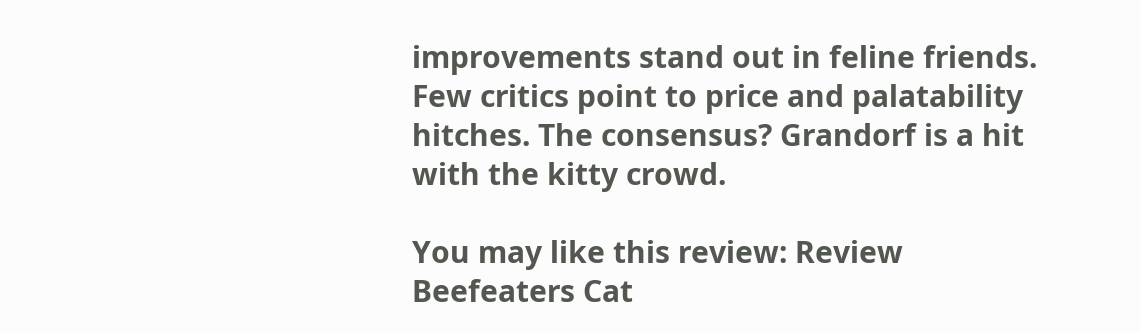improvements stand out in feline friends. Few critics point to price and palatability hitches. The consensus? Grandorf is a hit with the kitty crowd.

You may like this review: Review Beefeaters Cat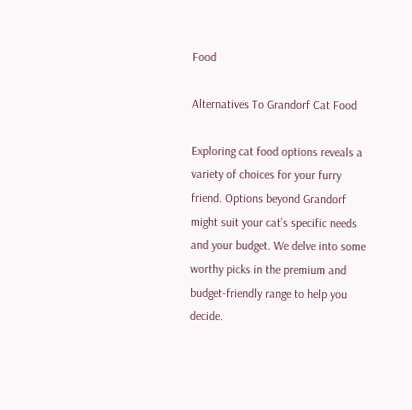Food

Alternatives To Grandorf Cat Food

Exploring cat food options reveals a variety of choices for your furry friend. Options beyond Grandorf might suit your cat’s specific needs and your budget. We delve into some worthy picks in the premium and budget-friendly range to help you decide.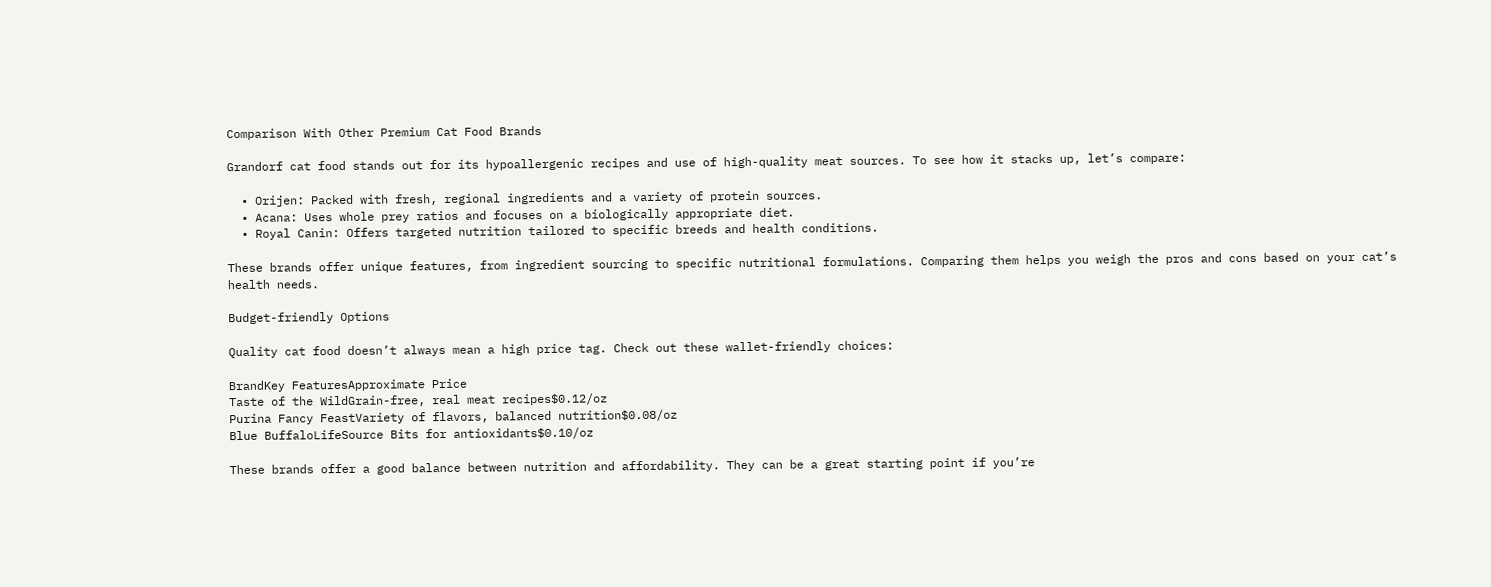Comparison With Other Premium Cat Food Brands

Grandorf cat food stands out for its hypoallergenic recipes and use of high-quality meat sources. To see how it stacks up, let’s compare:

  • Orijen: Packed with fresh, regional ingredients and a variety of protein sources.
  • Acana: Uses whole prey ratios and focuses on a biologically appropriate diet.
  • Royal Canin: Offers targeted nutrition tailored to specific breeds and health conditions.

These brands offer unique features, from ingredient sourcing to specific nutritional formulations. Comparing them helps you weigh the pros and cons based on your cat’s health needs.

Budget-friendly Options

Quality cat food doesn’t always mean a high price tag. Check out these wallet-friendly choices:

BrandKey FeaturesApproximate Price
Taste of the WildGrain-free, real meat recipes$0.12/oz
Purina Fancy FeastVariety of flavors, balanced nutrition$0.08/oz
Blue BuffaloLifeSource Bits for antioxidants$0.10/oz

These brands offer a good balance between nutrition and affordability. They can be a great starting point if you’re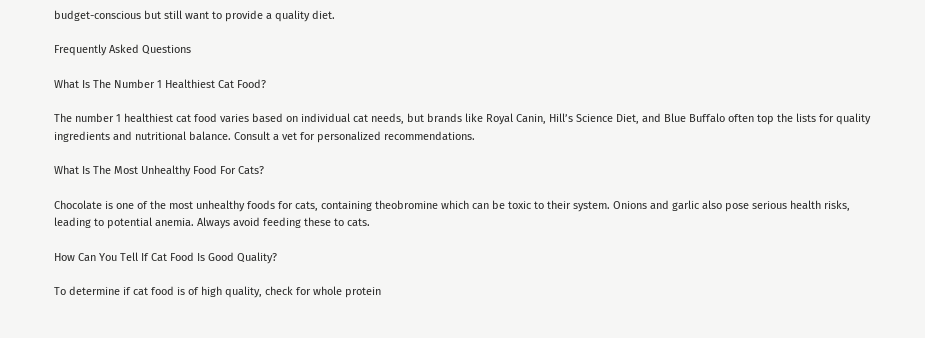budget-conscious but still want to provide a quality diet.

Frequently Asked Questions

What Is The Number 1 Healthiest Cat Food?

The number 1 healthiest cat food varies based on individual cat needs, but brands like Royal Canin, Hill’s Science Diet, and Blue Buffalo often top the lists for quality ingredients and nutritional balance. Consult a vet for personalized recommendations.

What Is The Most Unhealthy Food For Cats?

Chocolate is one of the most unhealthy foods for cats, containing theobromine which can be toxic to their system. Onions and garlic also pose serious health risks, leading to potential anemia. Always avoid feeding these to cats.

How Can You Tell If Cat Food Is Good Quality?

To determine if cat food is of high quality, check for whole protein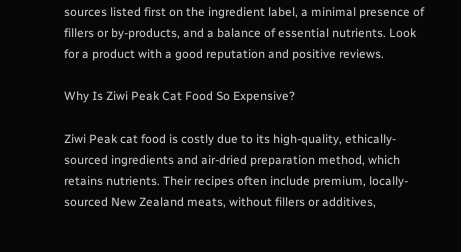sources listed first on the ingredient label, a minimal presence of fillers or by-products, and a balance of essential nutrients. Look for a product with a good reputation and positive reviews.

Why Is Ziwi Peak Cat Food So Expensive?

Ziwi Peak cat food is costly due to its high-quality, ethically-sourced ingredients and air-dried preparation method, which retains nutrients. Their recipes often include premium, locally-sourced New Zealand meats, without fillers or additives,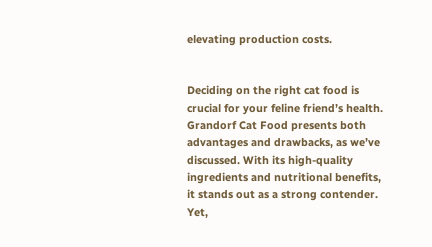elevating production costs.


Deciding on the right cat food is crucial for your feline friend’s health. Grandorf Cat Food presents both advantages and drawbacks, as we’ve discussed. With its high-quality ingredients and nutritional benefits, it stands out as a strong contender. Yet,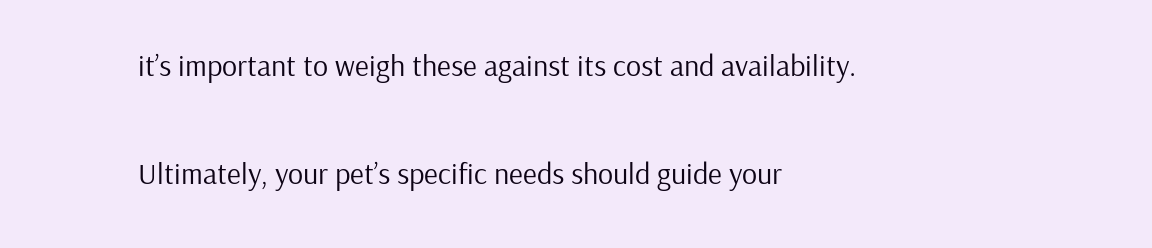it’s important to weigh these against its cost and availability.

Ultimately, your pet’s specific needs should guide your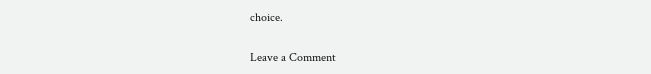choice.

Leave a Comment